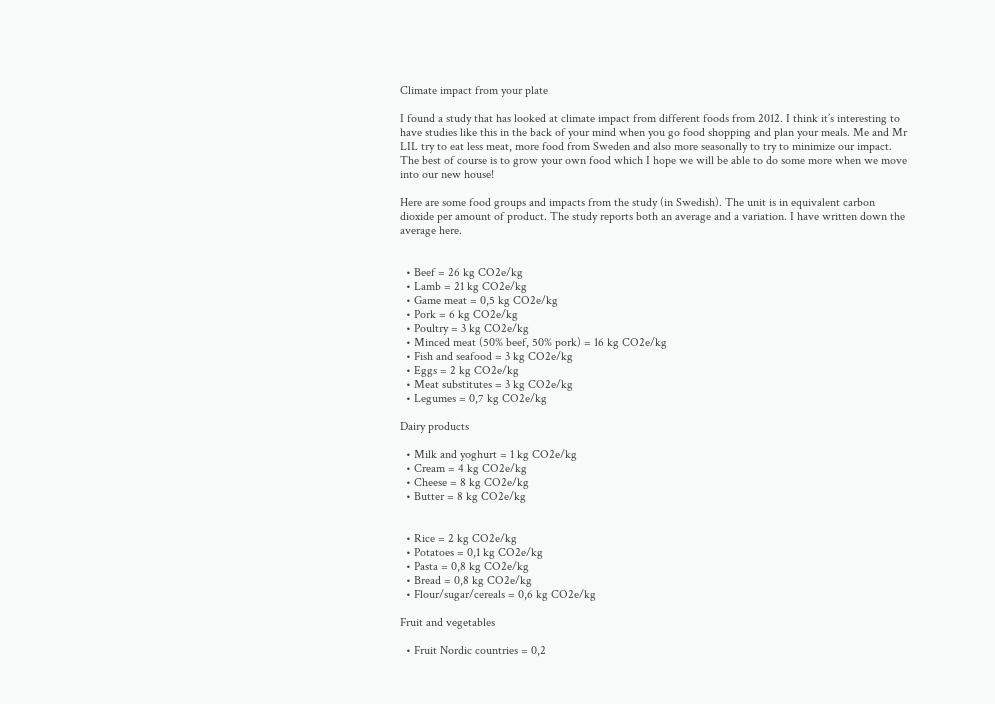Climate impact from your plate

I found a study that has looked at climate impact from different foods from 2012. I think it’s interesting to have studies like this in the back of your mind when you go food shopping and plan your meals. Me and Mr LIL try to eat less meat, more food from Sweden and also more seasonally to try to minimize our impact. The best of course is to grow your own food which I hope we will be able to do some more when we move into our new house!

Here are some food groups and impacts from the study (in Swedish). The unit is in equivalent carbon dioxide per amount of product. The study reports both an average and a variation. I have written down the average here.


  • Beef = 26 kg CO2e/kg
  • Lamb = 21 kg CO2e/kg
  • Game meat = 0,5 kg CO2e/kg
  • Pork = 6 kg CO2e/kg
  • Poultry = 3 kg CO2e/kg
  • Minced meat (50% beef, 50% pork) = 16 kg CO2e/kg
  • Fish and seafood = 3 kg CO2e/kg
  • Eggs = 2 kg CO2e/kg
  • Meat substitutes = 3 kg CO2e/kg
  • Legumes = 0,7 kg CO2e/kg

Dairy products

  • Milk and yoghurt = 1 kg CO2e/kg
  • Cream = 4 kg CO2e/kg
  • Cheese = 8 kg CO2e/kg
  • Butter = 8 kg CO2e/kg


  • Rice = 2 kg CO2e/kg
  • Potatoes = 0,1 kg CO2e/kg
  • Pasta = 0,8 kg CO2e/kg
  • Bread = 0,8 kg CO2e/kg
  • Flour/sugar/cereals = 0,6 kg CO2e/kg

Fruit and vegetables

  • Fruit Nordic countries = 0,2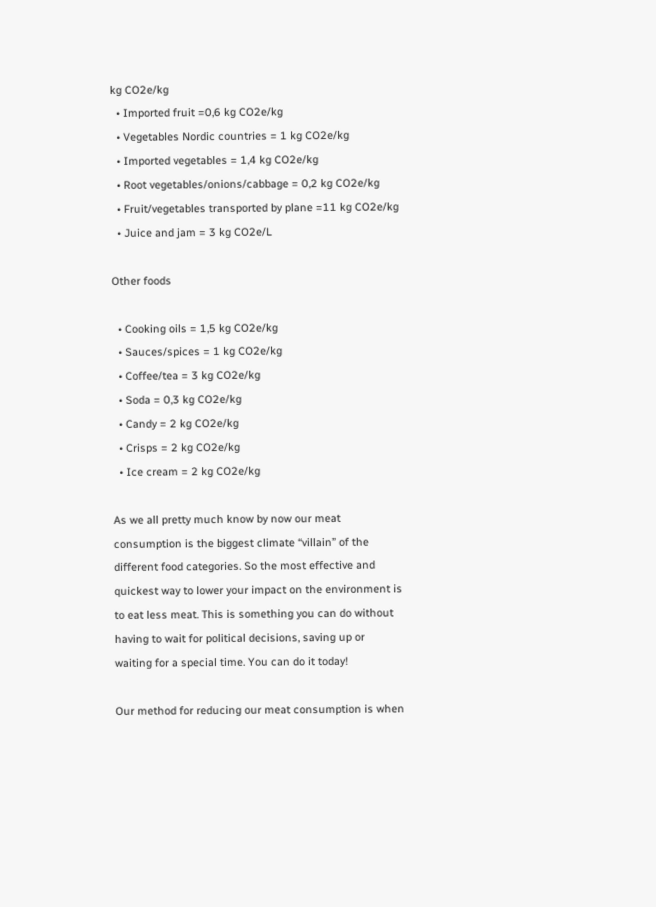kg CO2e/kg
  • Imported fruit =0,6 kg CO2e/kg
  • Vegetables Nordic countries = 1 kg CO2e/kg
  • Imported vegetables = 1,4 kg CO2e/kg
  • Root vegetables/onions/cabbage = 0,2 kg CO2e/kg
  • Fruit/vegetables transported by plane =11 kg CO2e/kg
  • Juice and jam = 3 kg CO2e/L

Other foods

  • Cooking oils = 1,5 kg CO2e/kg
  • Sauces/spices = 1 kg CO2e/kg
  • Coffee/tea = 3 kg CO2e/kg
  • Soda = 0,3 kg CO2e/kg
  • Candy = 2 kg CO2e/kg
  • Crisps = 2 kg CO2e/kg
  • Ice cream = 2 kg CO2e/kg

As we all pretty much know by now our meat consumption is the biggest climate “villain” of the different food categories. So the most effective and quickest way to lower your impact on the environment is to eat less meat. This is something you can do without having to wait for political decisions, saving up or waiting for a special time. You can do it today!

Our method for reducing our meat consumption is when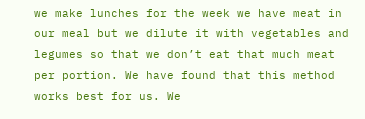we make lunches for the week we have meat in our meal but we dilute it with vegetables and legumes so that we don’t eat that much meat per portion. We have found that this method works best for us. We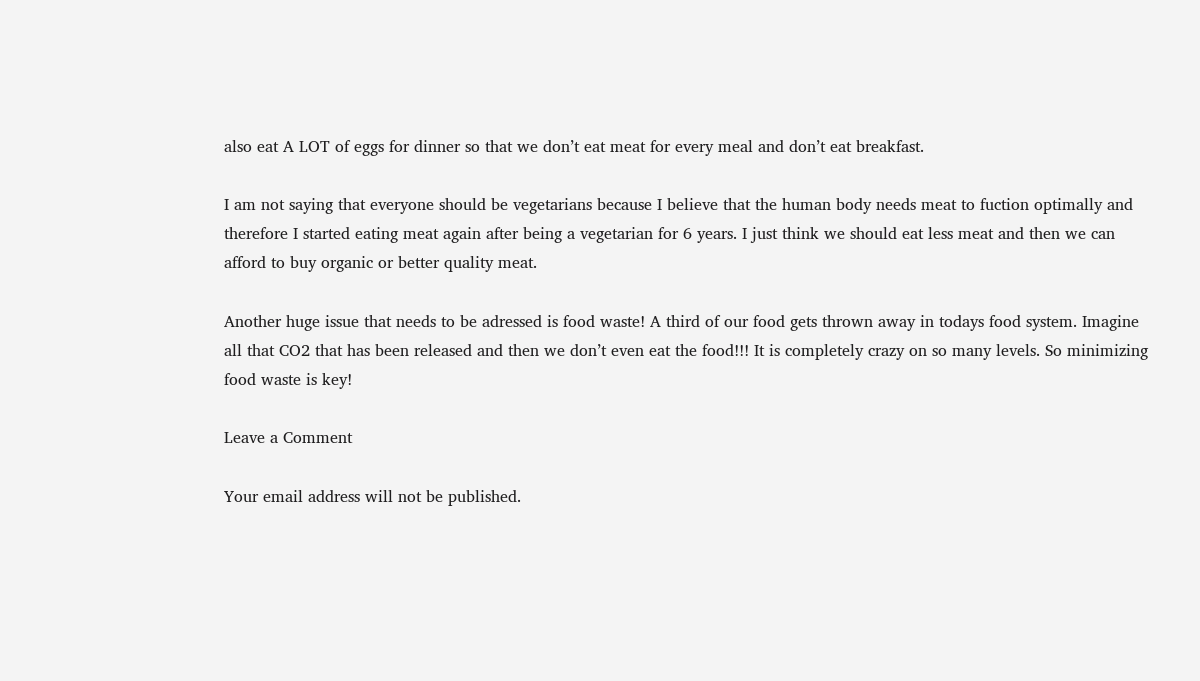also eat A LOT of eggs for dinner so that we don’t eat meat for every meal and don’t eat breakfast.

I am not saying that everyone should be vegetarians because I believe that the human body needs meat to fuction optimally and therefore I started eating meat again after being a vegetarian for 6 years. I just think we should eat less meat and then we can afford to buy organic or better quality meat.

Another huge issue that needs to be adressed is food waste! A third of our food gets thrown away in todays food system. Imagine all that CO2 that has been released and then we don’t even eat the food!!! It is completely crazy on so many levels. So minimizing food waste is key!

Leave a Comment

Your email address will not be published.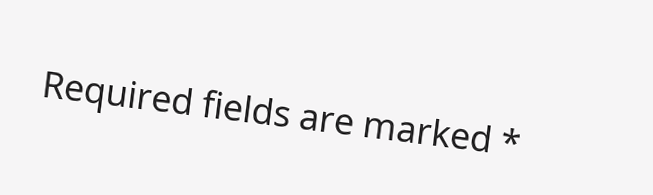Required fields are marked *